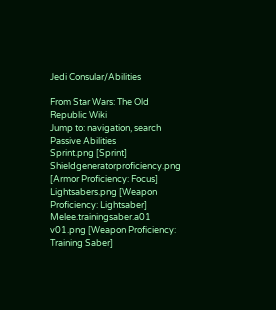Jedi Consular/Abilities

From Star Wars: The Old Republic Wiki
Jump to: navigation, search
Passive Abilities
Sprint.png [Sprint]
Shieldgeneratorproficiency.png [Armor Proficiency: Focus]
Lightsabers.png [Weapon Proficiency: Lightsaber]
Melee.trainingsaber.a01 v01.png [Weapon Proficiency: Training Saber]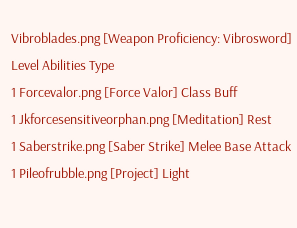Vibroblades.png [Weapon Proficiency: Vibrosword]
Level Abilities Type
1 Forcevalor.png [Force Valor] Class Buff
1 Jkforcesensitiveorphan.png [Meditation] Rest
1 Saberstrike.png [Saber Strike] Melee Base Attack
1 Pileofrubble.png [Project] Light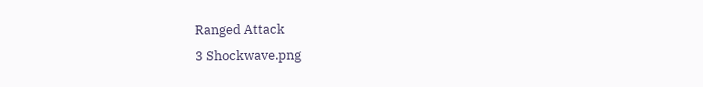Ranged Attack
3 Shockwave.png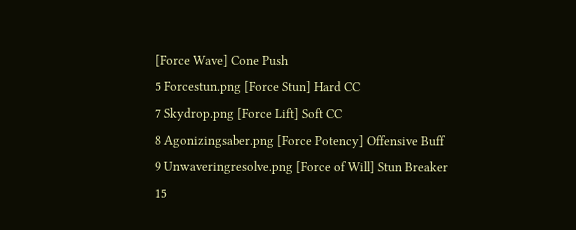[Force Wave] Cone Push
5 Forcestun.png [Force Stun] Hard CC
7 Skydrop.png [Force Lift] Soft CC
8 Agonizingsaber.png [Force Potency] Offensive Buff
9 Unwaveringresolve.png [Force of Will] Stun Breaker
15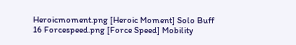Heroicmoment.png [Heroic Moment] Solo Buff
16 Forcespeed.png [Force Speed] Mobility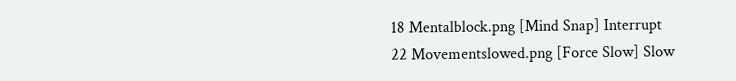18 Mentalblock.png [Mind Snap] Interrupt
22 Movementslowed.png [Force Slow] Slow